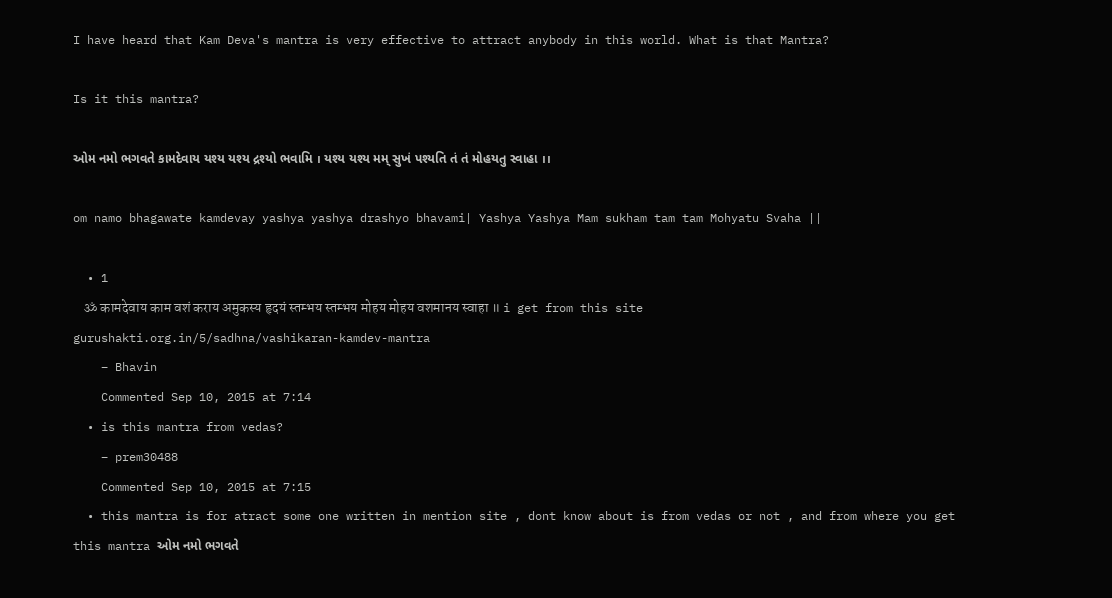I have heard that Kam Deva's mantra is very effective to attract anybody in this world. What is that Mantra?

Is it this mantra?

ઓમ નમો ભગવતે કામદેવાય યશ્ય યશ્ય દ્રશ્યો ભવામિ । યશ્ય યશ્ય મમ્ સુખં પશ્યતિ તં તં મોહયતુ સ્વાહા ।।

om namo bhagawate kamdevay yashya yashya drashyo bhavami| Yashya Yashya Mam sukham tam tam Mohyatu Svaha ||

  • 1
    ॐ कामदेवाय काम वशं कराय अमुकस्य हृदयं स्तम्भय स्तम्भय मोहय मोहय वशमानय स्वाहा ॥ i get from this site gurushakti.org.in/5/sadhna/vashikaran-kamdev-mantra
    – Bhavin
    Commented Sep 10, 2015 at 7:14
  • is this mantra from vedas?
    – prem30488
    Commented Sep 10, 2015 at 7:15
  • this mantra is for atract some one written in mention site , dont know about is from vedas or not , and from where you get this mantra ઓમ નમો ભગવતે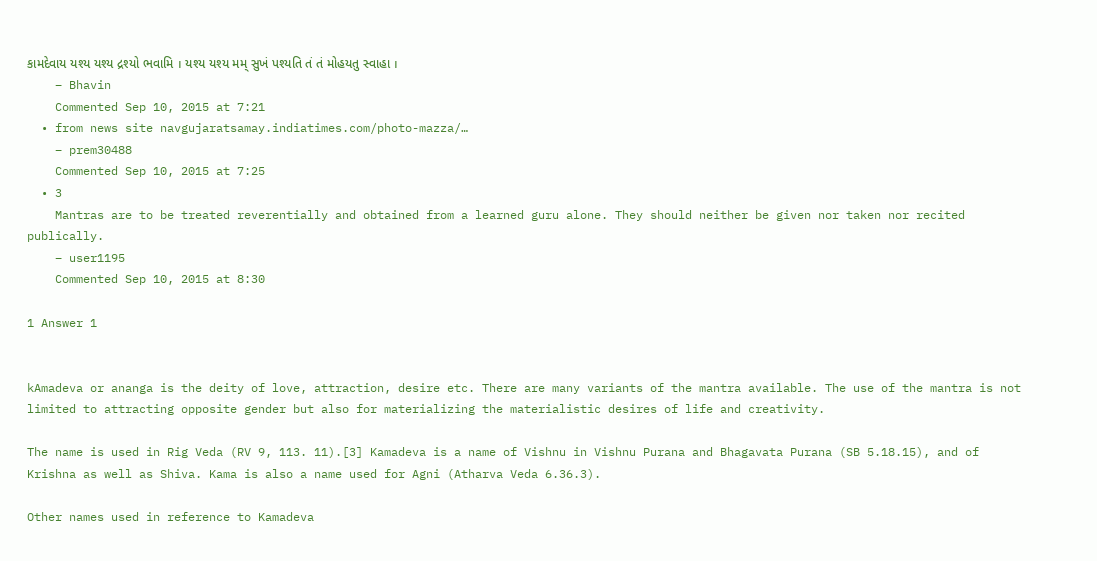કામદેવાય યશ્ય યશ્ય દ્રશ્યો ભવામિ । યશ્ય યશ્ય મમ્ સુખં પશ્યતિ તં તં મોહયતુ સ્વાહા ।
    – Bhavin
    Commented Sep 10, 2015 at 7:21
  • from news site navgujaratsamay.indiatimes.com/photo-mazza/…
    – prem30488
    Commented Sep 10, 2015 at 7:25
  • 3
    Mantras are to be treated reverentially and obtained from a learned guru alone. They should neither be given nor taken nor recited publically.
    – user1195
    Commented Sep 10, 2015 at 8:30

1 Answer 1


kAmadeva or ananga is the deity of love, attraction, desire etc. There are many variants of the mantra available. The use of the mantra is not limited to attracting opposite gender but also for materializing the materialistic desires of life and creativity.

The name is used in Rig Veda (RV 9, 113. 11).[3] Kamadeva is a name of Vishnu in Vishnu Purana and Bhagavata Purana (SB 5.18.15), and of Krishna as well as Shiva. Kama is also a name used for Agni (Atharva Veda 6.36.3).

Other names used in reference to Kamadeva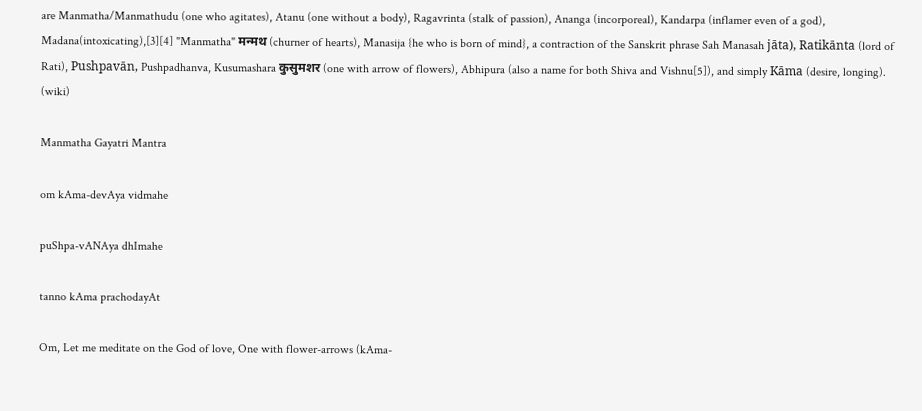are Manmatha/Manmathudu (one who agitates), Atanu (one without a body), Ragavrinta (stalk of passion), Ananga (incorporeal), Kandarpa (inflamer even of a god), Madana(intoxicating),[3][4] "Manmatha" मन्मथ (churner of hearts), Manasija {he who is born of mind}, a contraction of the Sanskrit phrase Sah Manasah jāta), Ratikānta (lord of Rati), Pushpavān, Pushpadhanva, Kusumashara कुसुमशर (one with arrow of flowers), Abhipura (also a name for both Shiva and Vishnu[5]), and simply Kāma (desire, longing). (wiki)

Manmatha Gayatri Mantra

om kAma-devAya vidmahe

puShpa-vANAya dhImahe

tanno kAma prachodayAt

Om, Let me meditate on the God of love, One with flower-arrows (kAma-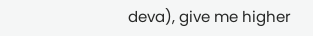deva), give me higher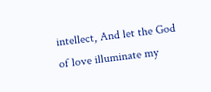intellect, And let the God of love illuminate my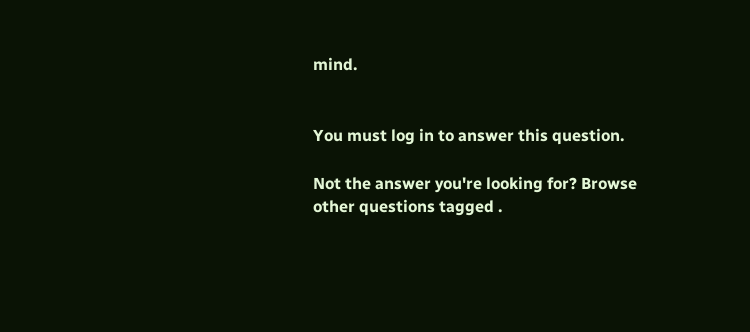mind.


You must log in to answer this question.

Not the answer you're looking for? Browse other questions tagged .